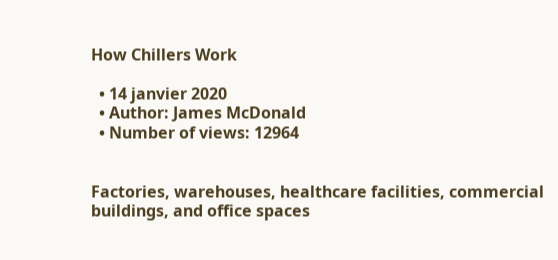How Chillers Work

  • 14 janvier 2020
  • Author: James McDonald
  • Number of views: 12964


Factories, warehouses, healthcare facilities, commercial buildings, and office spaces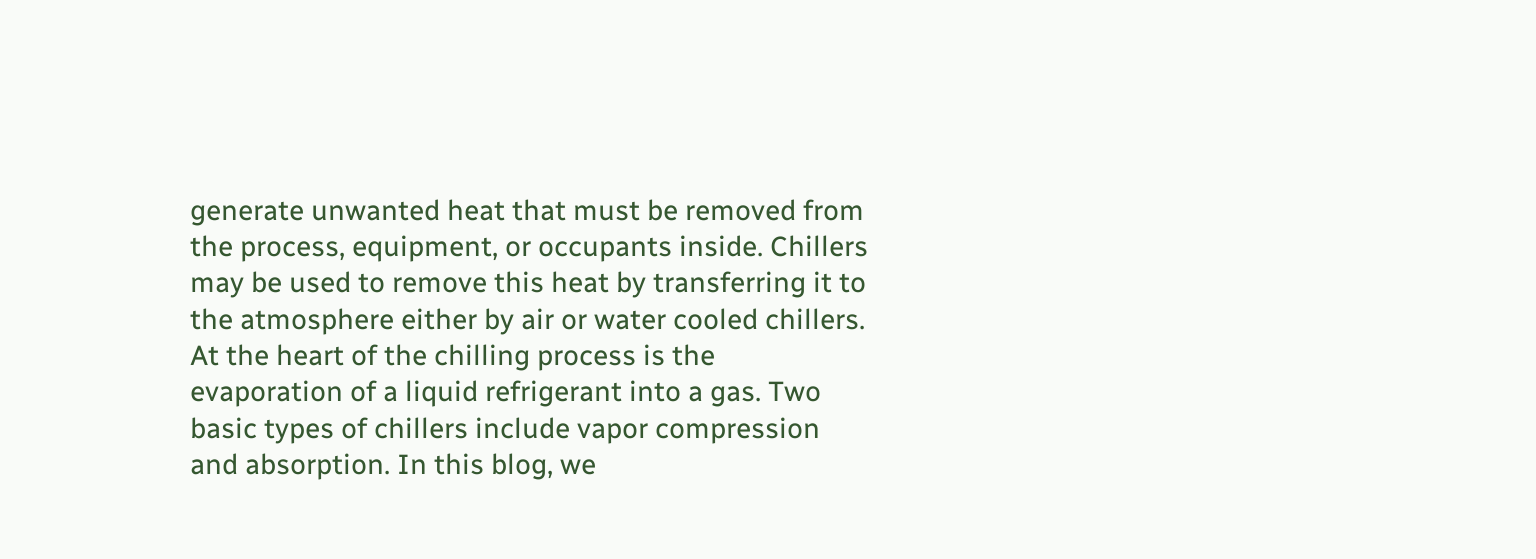generate unwanted heat that must be removed from the process, equipment, or occupants inside. Chillers may be used to remove this heat by transferring it to the atmosphere either by air or water cooled chillers. At the heart of the chilling process is the evaporation of a liquid refrigerant into a gas. Two basic types of chillers include vapor compression and absorption. In this blog, we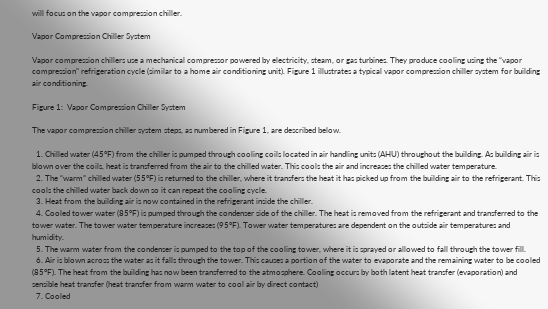will focus on the vapor compression chiller.

Vapor Compression Chiller System

Vapor compression chillers use a mechanical compressor powered by electricity, steam, or gas turbines. They produce cooling using the “vapor compression” refrigeration cycle (similar to a home air conditioning unit). Figure 1 illustrates a typical vapor compression chiller system for building air conditioning.

Figure 1:  Vapor Compression Chiller System

The vapor compression chiller system steps, as numbered in Figure 1, are described below.

  1. Chilled water (45°F) from the chiller is pumped through cooling coils located in air handling units (AHU) throughout the building. As building air is blown over the coils, heat is transferred from the air to the chilled water. This cools the air and increases the chilled water temperature.
  2. The “warm” chilled water (55°F) is returned to the chiller, where it transfers the heat it has picked up from the building air to the refrigerant. This cools the chilled water back down so it can repeat the cooling cycle.
  3. Heat from the building air is now contained in the refrigerant inside the chiller.
  4. Cooled tower water (85°F) is pumped through the condenser side of the chiller. The heat is removed from the refrigerant and transferred to the tower water. The tower water temperature increases (95°F). Tower water temperatures are dependent on the outside air temperatures and humidity.
  5. The warm water from the condenser is pumped to the top of the cooling tower, where it is sprayed or allowed to fall through the tower fill.
  6. Air is blown across the water as it falls through the tower. This causes a portion of the water to evaporate and the remaining water to be cooled (85°F). The heat from the building has now been transferred to the atmosphere. Cooling occurs by both latent heat transfer (evaporation) and sensible heat transfer (heat transfer from warm water to cool air by direct contact)
  7. Cooled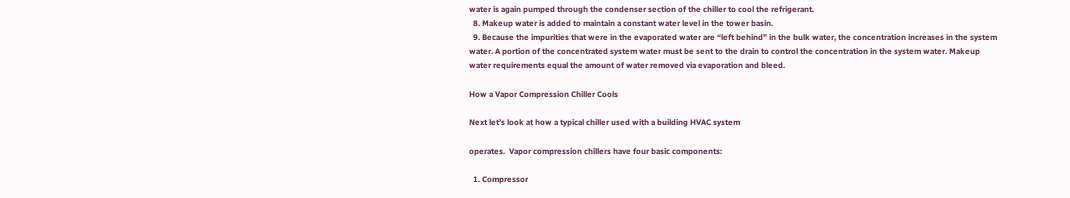water is again pumped through the condenser section of the chiller to cool the refrigerant.
  8. Makeup water is added to maintain a constant water level in the tower basin.
  9. Because the impurities that were in the evaporated water are “left behind” in the bulk water, the concentration increases in the system water. A portion of the concentrated system water must be sent to the drain to control the concentration in the system water. Makeup water requirements equal the amount of water removed via evaporation and bleed.

How a Vapor Compression Chiller Cools

Next let’s look at how a typical chiller used with a building HVAC system

operates.  Vapor compression chillers have four basic components:

  1. Compressor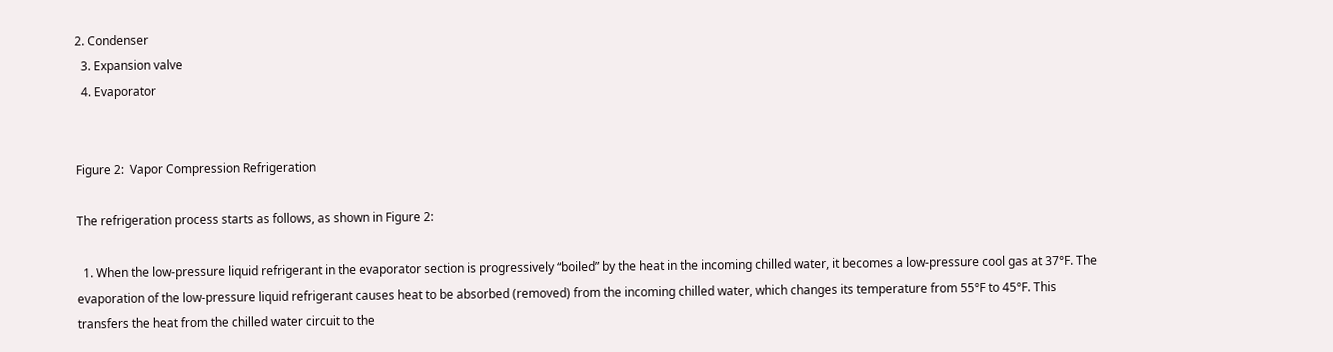2. Condenser
  3. Expansion valve
  4. Evaporator


Figure 2:  Vapor Compression Refrigeration

The refrigeration process starts as follows, as shown in Figure 2:

  1. When the low-pressure liquid refrigerant in the evaporator section is progressively “boiled” by the heat in the incoming chilled water, it becomes a low-pressure cool gas at 37°F. The evaporation of the low-pressure liquid refrigerant causes heat to be absorbed (removed) from the incoming chilled water, which changes its temperature from 55°F to 45°F. This transfers the heat from the chilled water circuit to the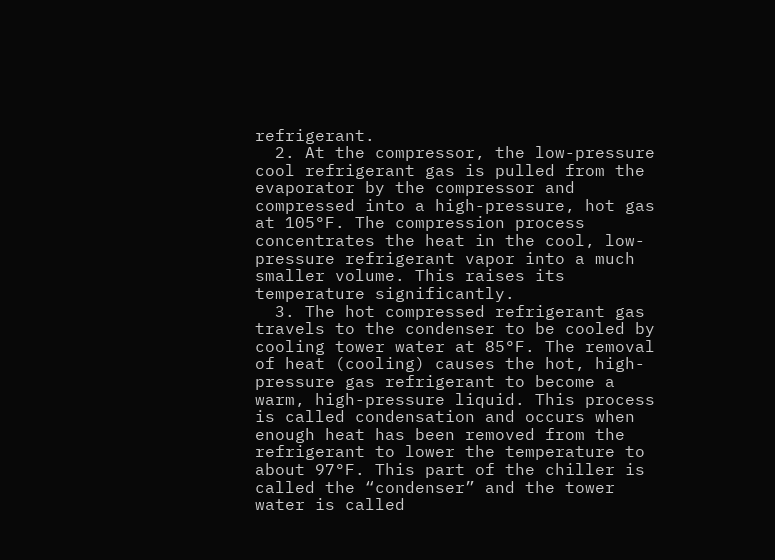refrigerant.
  2. At the compressor, the low-pressure cool refrigerant gas is pulled from the evaporator by the compressor and compressed into a high-pressure, hot gas at 105°F. The compression process concentrates the heat in the cool, low-pressure refrigerant vapor into a much smaller volume. This raises its temperature significantly.
  3. The hot compressed refrigerant gas travels to the condenser to be cooled by cooling tower water at 85°F. The removal of heat (cooling) causes the hot, high-pressure gas refrigerant to become a warm, high-pressure liquid. This process is called condensation and occurs when enough heat has been removed from the refrigerant to lower the temperature to about 97°F. This part of the chiller is called the “condenser” and the tower water is called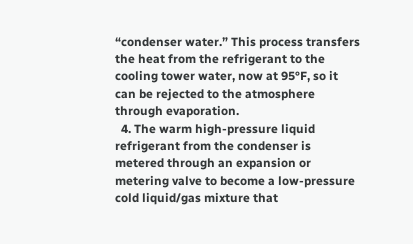“condenser water.” This process transfers the heat from the refrigerant to the cooling tower water, now at 95°F, so it can be rejected to the atmosphere through evaporation.
  4. The warm high-pressure liquid refrigerant from the condenser is metered through an expansion or metering valve to become a low-pressure cold liquid/gas mixture that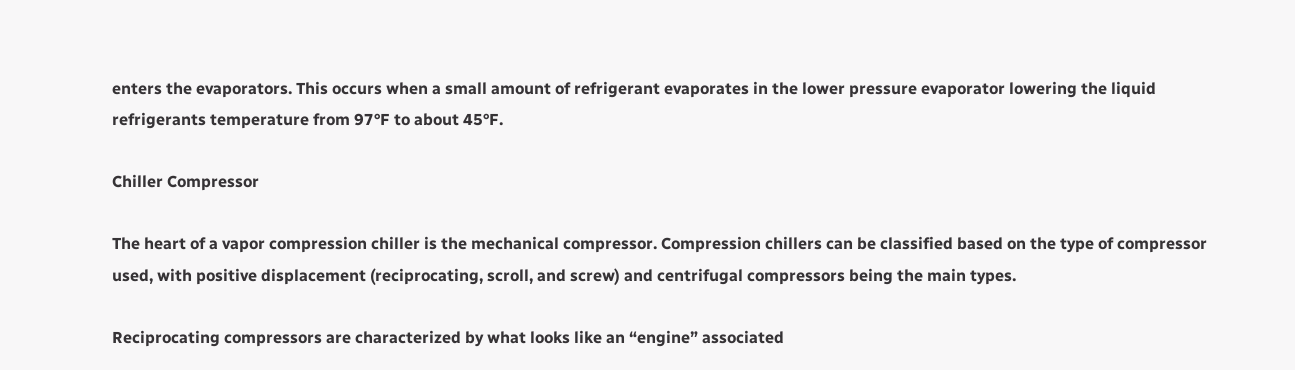enters the evaporators. This occurs when a small amount of refrigerant evaporates in the lower pressure evaporator lowering the liquid refrigerants temperature from 97°F to about 45°F.

Chiller Compressor

The heart of a vapor compression chiller is the mechanical compressor. Compression chillers can be classified based on the type of compressor used, with positive displacement (reciprocating, scroll, and screw) and centrifugal compressors being the main types.

Reciprocating compressors are characterized by what looks like an “engine” associated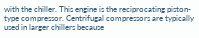with the chiller. This engine is the reciprocating piston-type compressor. Centrifugal compressors are typically used in larger chillers because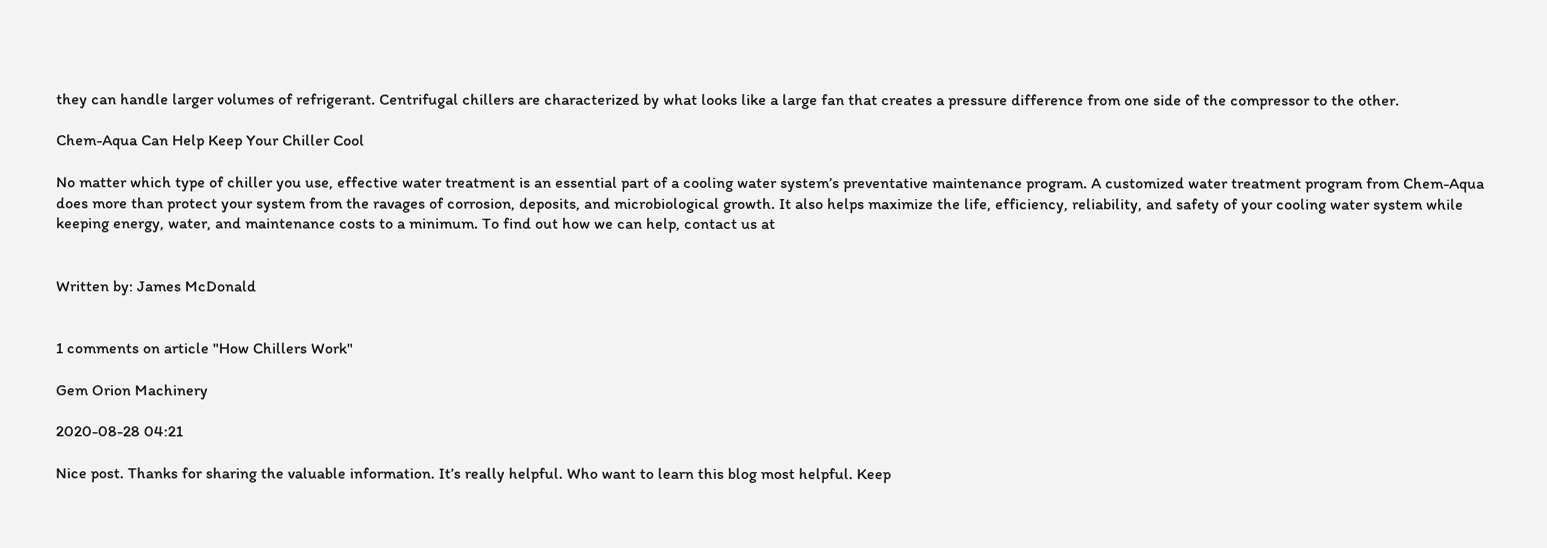they can handle larger volumes of refrigerant. Centrifugal chillers are characterized by what looks like a large fan that creates a pressure difference from one side of the compressor to the other.

Chem-Aqua Can Help Keep Your Chiller Cool

No matter which type of chiller you use, effective water treatment is an essential part of a cooling water system’s preventative maintenance program. A customized water treatment program from Chem-Aqua does more than protect your system from the ravages of corrosion, deposits, and microbiological growth. It also helps maximize the life, efficiency, reliability, and safety of your cooling water system while keeping energy, water, and maintenance costs to a minimum. To find out how we can help, contact us at


Written by: James McDonald


1 comments on article "How Chillers Work"

Gem Orion Machinery

2020-08-28 04:21

Nice post. Thanks for sharing the valuable information. It’s really helpful. Who want to learn this blog most helpful. Keep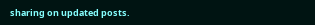sharing on updated posts.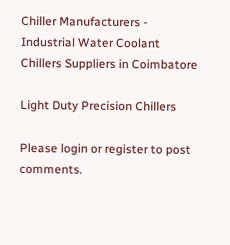Chiller Manufacturers - Industrial Water Coolant Chillers Suppliers in Coimbatore

Light Duty Precision Chillers

Please login or register to post comments.